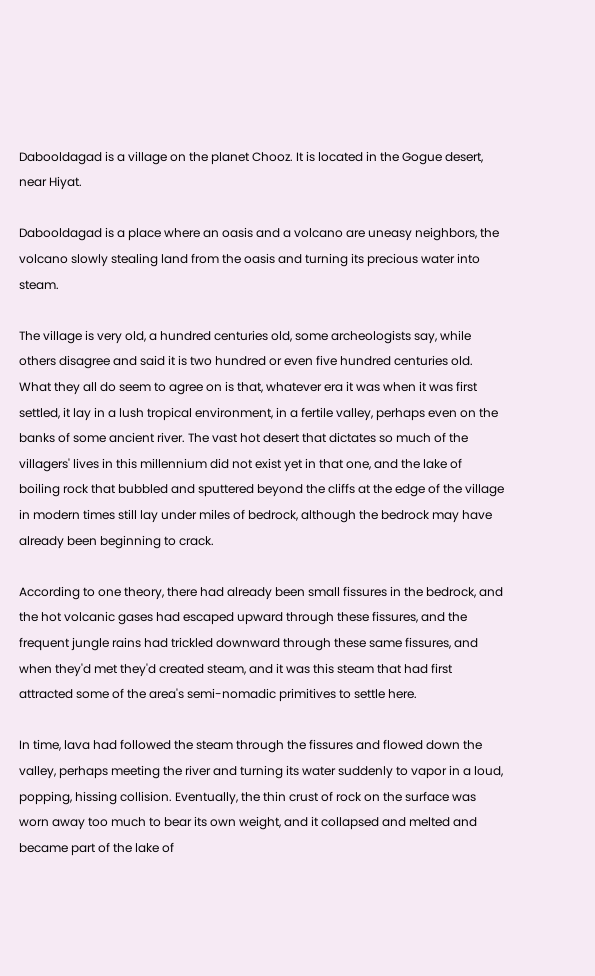Dabooldagad is a village on the planet Chooz. It is located in the Gogue desert, near Hiyat.

Dabooldagad is a place where an oasis and a volcano are uneasy neighbors, the volcano slowly stealing land from the oasis and turning its precious water into steam.

The village is very old, a hundred centuries old, some archeologists say, while others disagree and said it is two hundred or even five hundred centuries old. What they all do seem to agree on is that, whatever era it was when it was first settled, it lay in a lush tropical environment, in a fertile valley, perhaps even on the banks of some ancient river. The vast hot desert that dictates so much of the villagers' lives in this millennium did not exist yet in that one, and the lake of boiling rock that bubbled and sputtered beyond the cliffs at the edge of the village in modern times still lay under miles of bedrock, although the bedrock may have already been beginning to crack.

According to one theory, there had already been small fissures in the bedrock, and the hot volcanic gases had escaped upward through these fissures, and the frequent jungle rains had trickled downward through these same fissures, and when they'd met they'd created steam, and it was this steam that had first attracted some of the area's semi-nomadic primitives to settle here.

In time, lava had followed the steam through the fissures and flowed down the valley, perhaps meeting the river and turning its water suddenly to vapor in a loud, popping, hissing collision. Eventually, the thin crust of rock on the surface was worn away too much to bear its own weight, and it collapsed and melted and became part of the lake of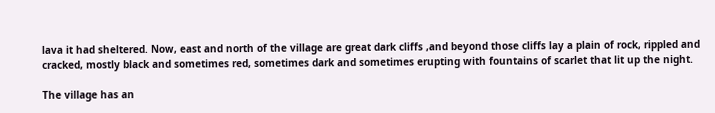lava it had sheltered. Now, east and north of the village are great dark cliffs ,and beyond those cliffs lay a plain of rock, rippled and cracked, mostly black and sometimes red, sometimes dark and sometimes erupting with fountains of scarlet that lit up the night.

The village has an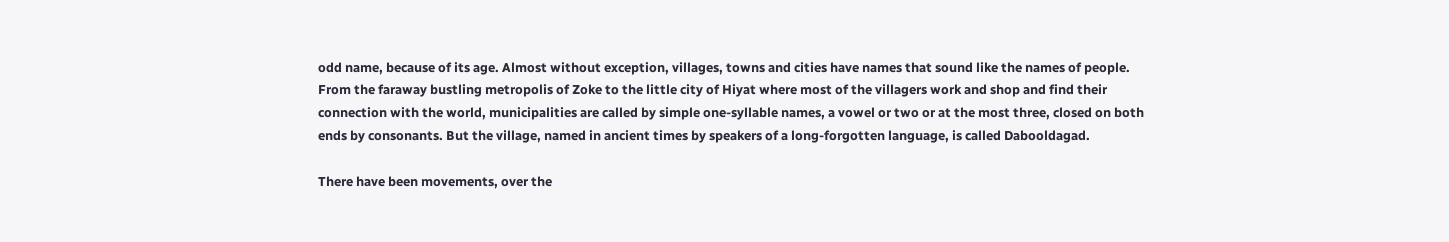odd name, because of its age. Almost without exception, villages, towns and cities have names that sound like the names of people. From the faraway bustling metropolis of Zoke to the little city of Hiyat where most of the villagers work and shop and find their connection with the world, municipalities are called by simple one-syllable names, a vowel or two or at the most three, closed on both ends by consonants. But the village, named in ancient times by speakers of a long-forgotten language, is called Dabooldagad.

There have been movements, over the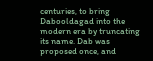centuries, to bring Dabooldagad into the modern era by truncating its name. Dab was proposed once, and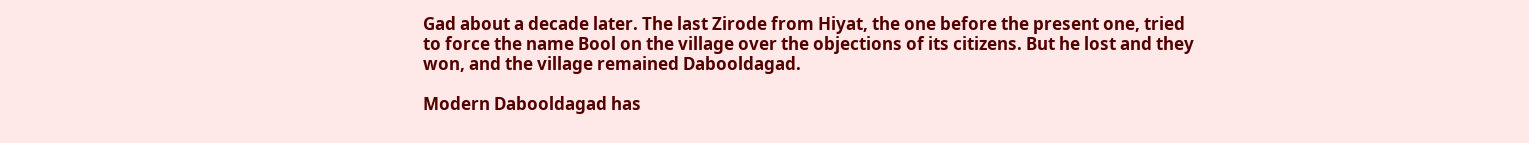Gad about a decade later. The last Zirode from Hiyat, the one before the present one, tried to force the name Bool on the village over the objections of its citizens. But he lost and they won, and the village remained Dabooldagad.

Modern Dabooldagad has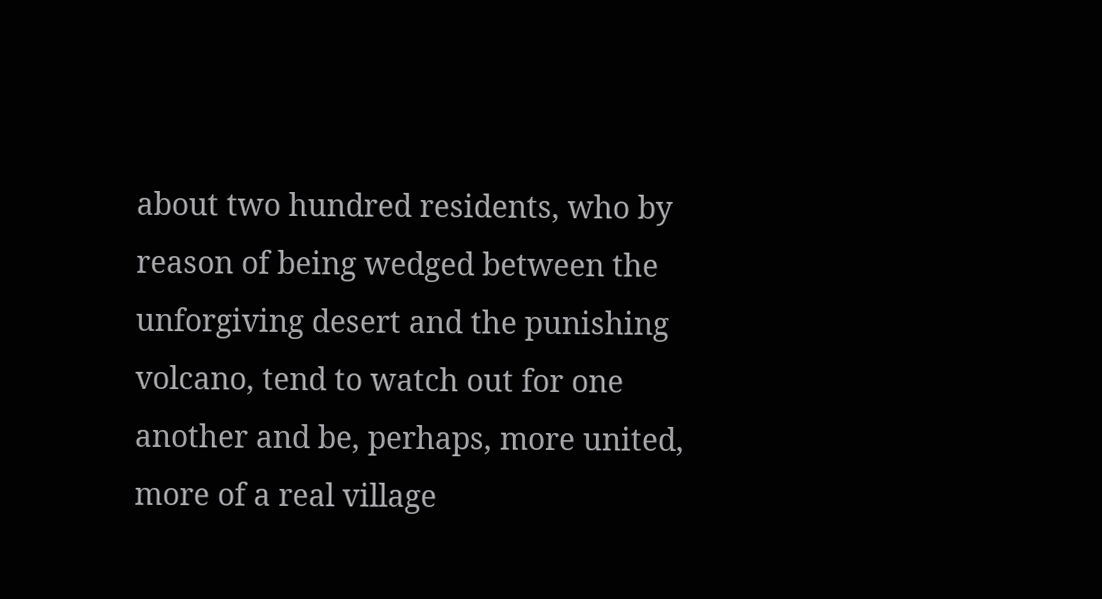about two hundred residents, who by reason of being wedged between the unforgiving desert and the punishing volcano, tend to watch out for one another and be, perhaps, more united, more of a real village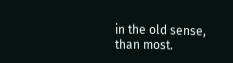in the old sense, than most.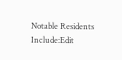Notable Residents Include:Edit